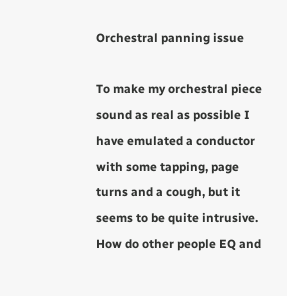Orchestral panning issue

To make my orchestral piece sound as real as possible I have emulated a conductor with some tapping, page turns and a cough, but it seems to be quite intrusive. How do other people EQ and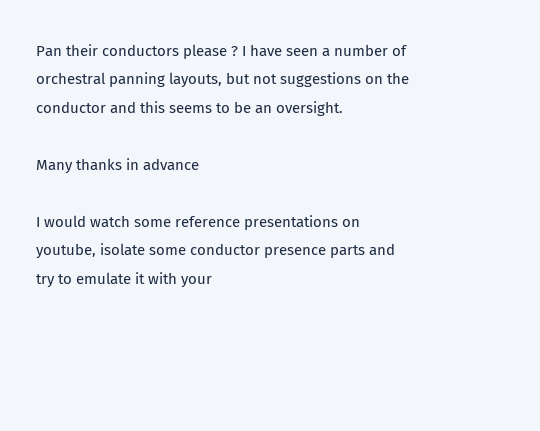Pan their conductors please ? I have seen a number of orchestral panning layouts, but not suggestions on the conductor and this seems to be an oversight.

Many thanks in advance

I would watch some reference presentations on youtube, isolate some conductor presence parts and try to emulate it with your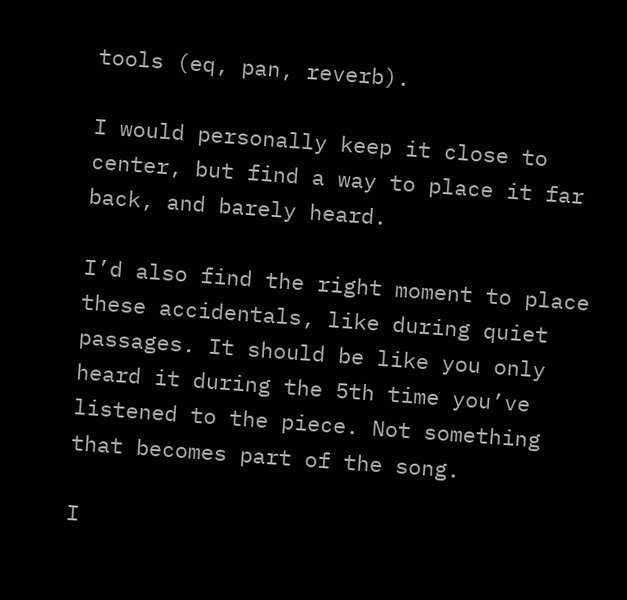tools (eq, pan, reverb).

I would personally keep it close to center, but find a way to place it far back, and barely heard.

I’d also find the right moment to place these accidentals, like during quiet passages. It should be like you only heard it during the 5th time you’ve listened to the piece. Not something that becomes part of the song.

I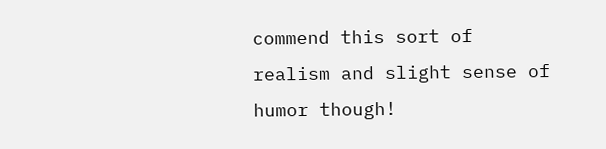commend this sort of realism and slight sense of humor though!